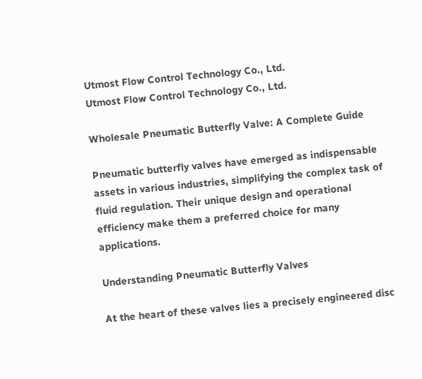Utmost Flow Control Technology Co., Ltd.
Utmost Flow Control Technology Co., Ltd.

Wholesale Pneumatic Butterfly Valve: A Complete Guide

Pneumatic butterfly valves have emerged as indispensable assets in various industries, simplifying the complex task of fluid regulation. Their unique design and operational efficiency make them a preferred choice for many applications.

Understanding Pneumatic Butterfly Valves

At the heart of these valves lies a precisely engineered disc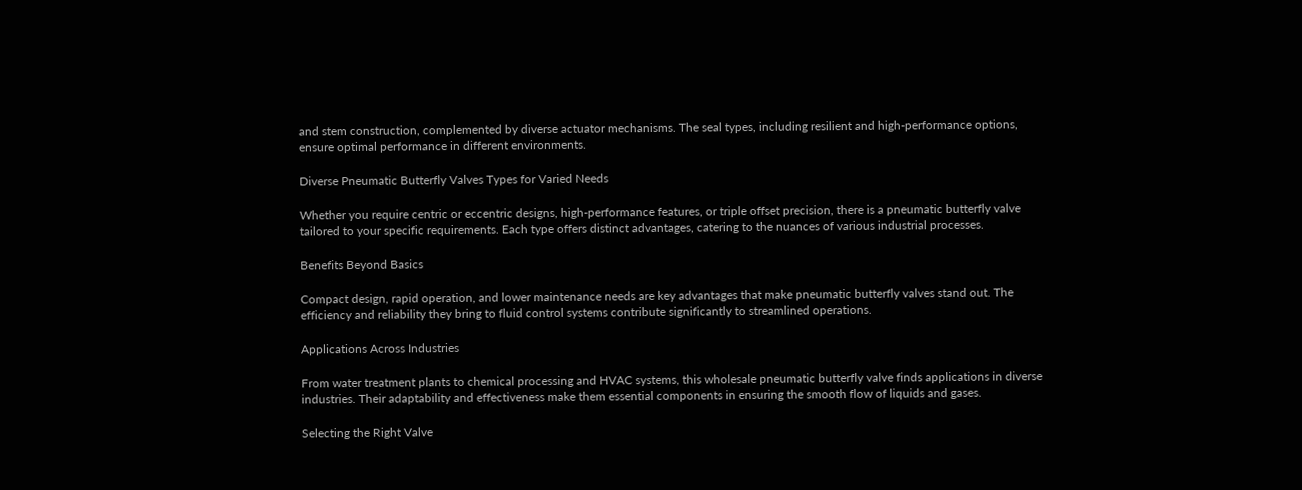and stem construction, complemented by diverse actuator mechanisms. The seal types, including resilient and high-performance options, ensure optimal performance in different environments.

Diverse Pneumatic Butterfly Valves Types for Varied Needs

Whether you require centric or eccentric designs, high-performance features, or triple offset precision, there is a pneumatic butterfly valve tailored to your specific requirements. Each type offers distinct advantages, catering to the nuances of various industrial processes.

Benefits Beyond Basics

Compact design, rapid operation, and lower maintenance needs are key advantages that make pneumatic butterfly valves stand out. The efficiency and reliability they bring to fluid control systems contribute significantly to streamlined operations.

Applications Across Industries

From water treatment plants to chemical processing and HVAC systems, this wholesale pneumatic butterfly valve finds applications in diverse industries. Their adaptability and effectiveness make them essential components in ensuring the smooth flow of liquids and gases.

Selecting the Right Valve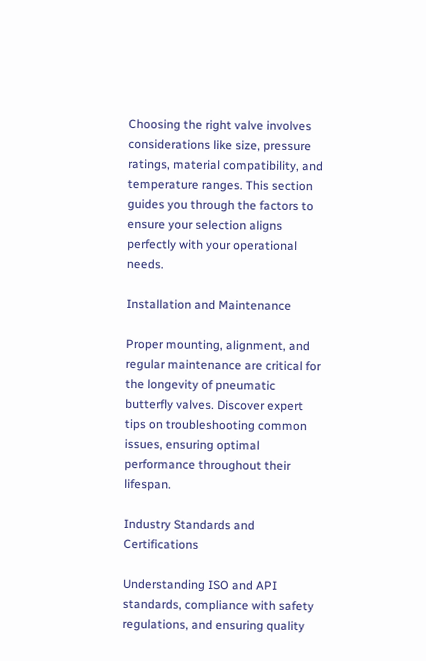Choosing the right valve involves considerations like size, pressure ratings, material compatibility, and temperature ranges. This section guides you through the factors to ensure your selection aligns perfectly with your operational needs.

Installation and Maintenance

Proper mounting, alignment, and regular maintenance are critical for the longevity of pneumatic butterfly valves. Discover expert tips on troubleshooting common issues, ensuring optimal performance throughout their lifespan.

Industry Standards and Certifications

Understanding ISO and API standards, compliance with safety regulations, and ensuring quality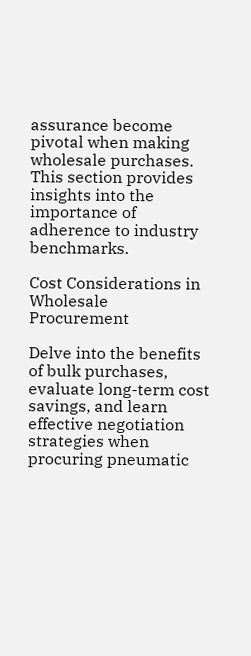assurance become pivotal when making wholesale purchases. This section provides insights into the importance of adherence to industry benchmarks.

Cost Considerations in Wholesale Procurement

Delve into the benefits of bulk purchases, evaluate long-term cost savings, and learn effective negotiation strategies when procuring pneumatic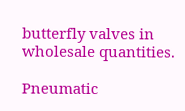butterfly valves in wholesale quantities.

Pneumatic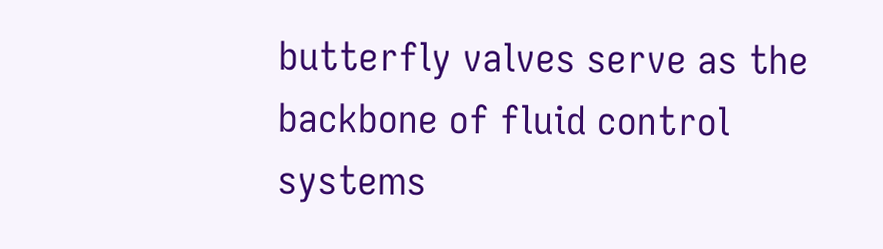butterfly valves serve as the backbone of fluid control systems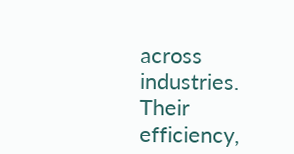across industries. Their efficiency,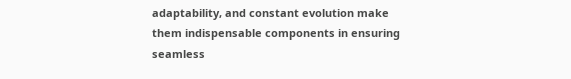adaptability, and constant evolution make them indispensable components in ensuring seamless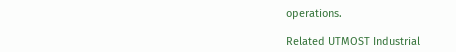operations.

Related UTMOST Industrial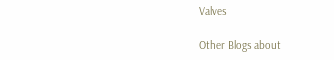Valves

Other Blogs about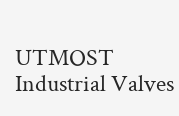UTMOST Industrial Valves